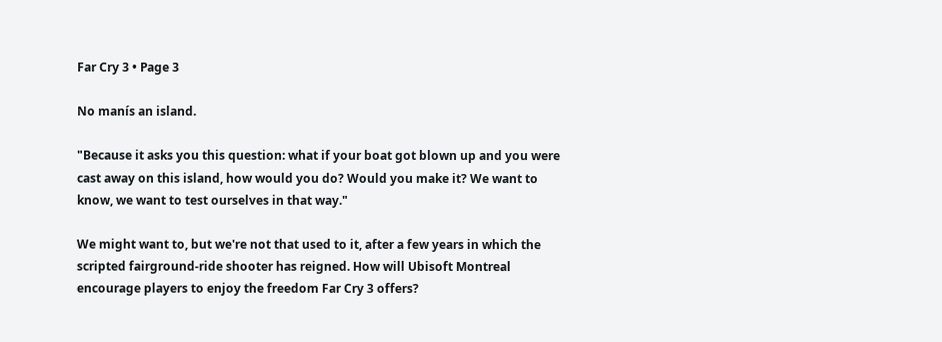Far Cry 3 • Page 3

No manís an island.

"Because it asks you this question: what if your boat got blown up and you were cast away on this island, how would you do? Would you make it? We want to know, we want to test ourselves in that way."

We might want to, but we're not that used to it, after a few years in which the scripted fairground-ride shooter has reigned. How will Ubisoft Montreal encourage players to enjoy the freedom Far Cry 3 offers?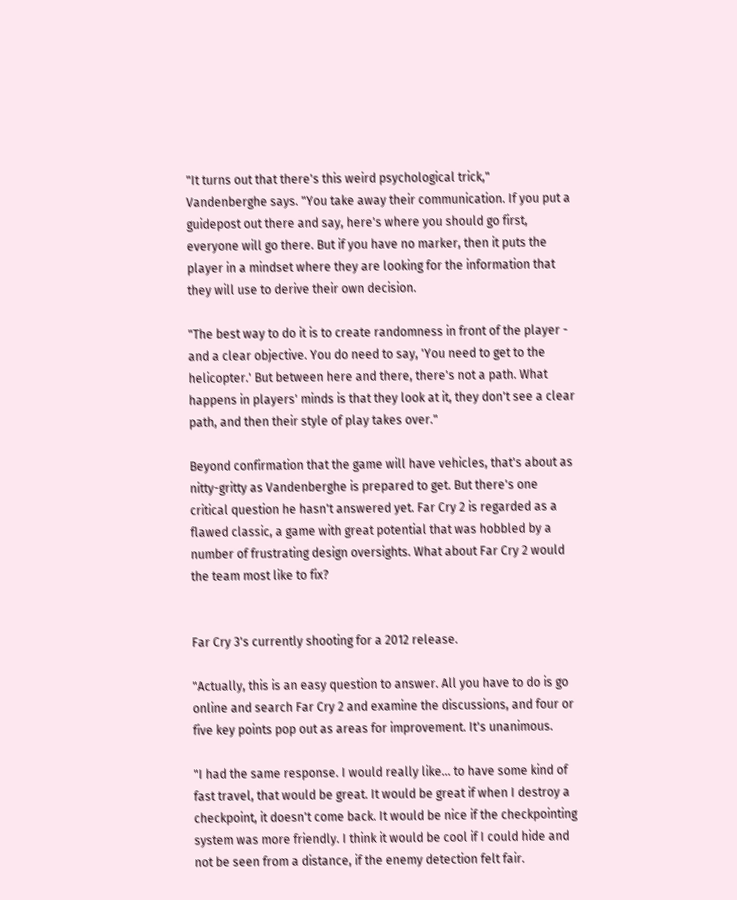"It turns out that there's this weird psychological trick," Vandenberghe says. "You take away their communication. If you put a guidepost out there and say, here's where you should go first, everyone will go there. But if you have no marker, then it puts the player in a mindset where they are looking for the information that they will use to derive their own decision.

"The best way to do it is to create randomness in front of the player - and a clear objective. You do need to say, 'You need to get to the helicopter.' But between here and there, there's not a path. What happens in players' minds is that they look at it, they don't see a clear path, and then their style of play takes over."

Beyond confirmation that the game will have vehicles, that's about as nitty-gritty as Vandenberghe is prepared to get. But there's one critical question he hasn't answered yet. Far Cry 2 is regarded as a flawed classic, a game with great potential that was hobbled by a number of frustrating design oversights. What about Far Cry 2 would the team most like to fix?


Far Cry 3's currently shooting for a 2012 release.

"Actually, this is an easy question to answer. All you have to do is go online and search Far Cry 2 and examine the discussions, and four or five key points pop out as areas for improvement. It's unanimous.

"I had the same response. I would really like... to have some kind of fast travel, that would be great. It would be great if when I destroy a checkpoint, it doesn't come back. It would be nice if the checkpointing system was more friendly. I think it would be cool if I could hide and not be seen from a distance, if the enemy detection felt fair.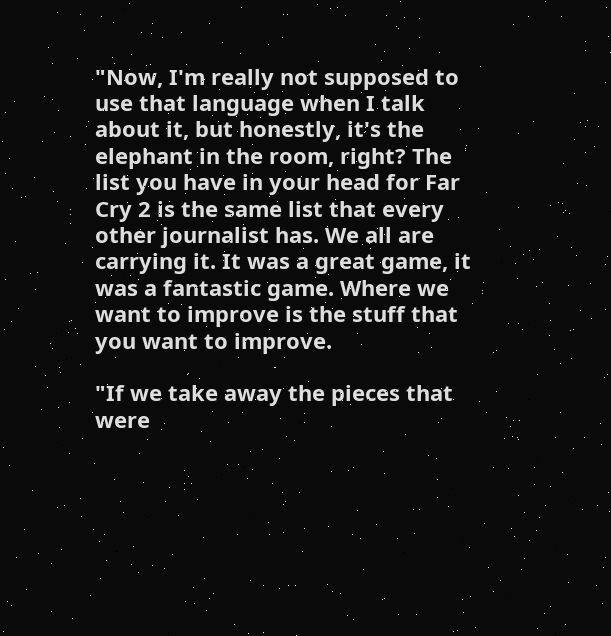"Now, I'm really not supposed to use that language when I talk about it, but honestly, it's the elephant in the room, right? The list you have in your head for Far Cry 2 is the same list that every other journalist has. We all are carrying it. It was a great game, it was a fantastic game. Where we want to improve is the stuff that you want to improve.

"If we take away the pieces that were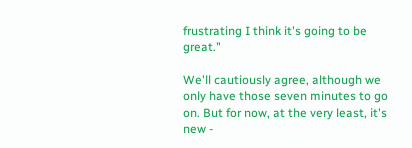frustrating I think it's going to be great."

We'll cautiously agree, although we only have those seven minutes to go on. But for now, at the very least, it's new -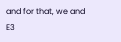and for that, we and E3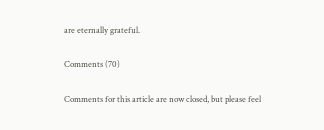are eternally grateful.

Comments (70)

Comments for this article are now closed, but please feel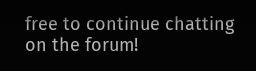free to continue chatting on the forum!